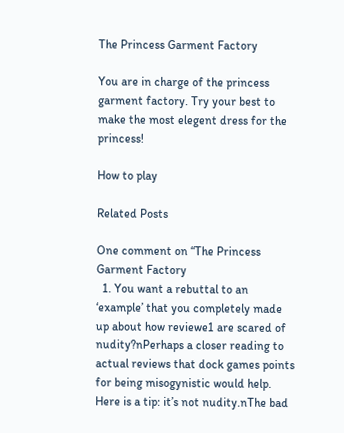The Princess Garment Factory

You are in charge of the princess garment factory. Try your best to make the most elegent dress for the princess!

How to play

Related Posts

One comment on “The Princess Garment Factory
  1. You want a rebuttal to an ‘example’ that you completely made up about how reviewe1 are scared of nudity?nPerhaps a closer reading to actual reviews that dock games points for being misogynistic would help. Here is a tip: it’s not nudity.nThe bad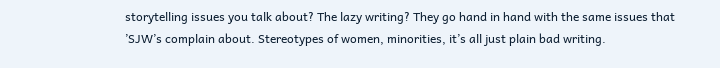storytelling issues you talk about? The lazy writing? They go hand in hand with the same issues that ’SJW’s complain about. Stereotypes of women, minorities, it’s all just plain bad writing.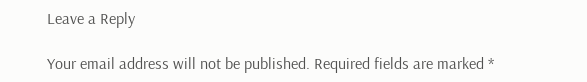Leave a Reply

Your email address will not be published. Required fields are marked *